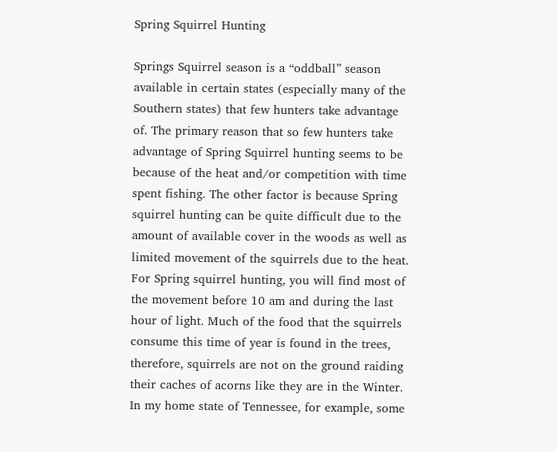Spring Squirrel Hunting

Springs Squirrel season is a “oddball” season available in certain states (especially many of the Southern states) that few hunters take advantage of. The primary reason that so few hunters take advantage of Spring Squirrel hunting seems to be because of the heat and/or competition with time spent fishing. The other factor is because Spring squirrel hunting can be quite difficult due to the amount of available cover in the woods as well as  limited movement of the squirrels due to the heat. For Spring squirrel hunting, you will find most of the movement before 10 am and during the last hour of light. Much of the food that the squirrels consume this time of year is found in the trees, therefore, squirrels are not on the ground raiding their caches of acorns like they are in the Winter. In my home state of Tennessee, for example, some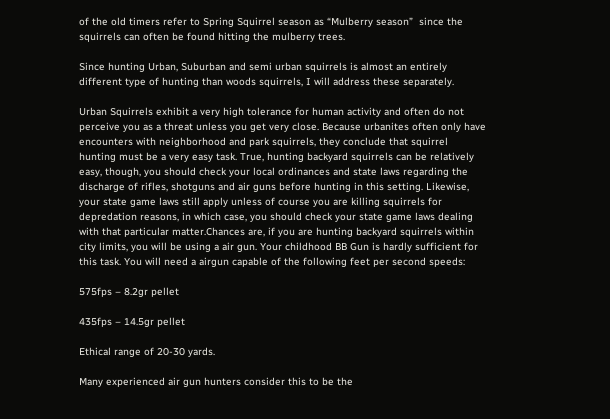of the old timers refer to Spring Squirrel season as “Mulberry season”  since the squirrels can often be found hitting the mulberry trees.

Since hunting Urban, Suburban and semi urban squirrels is almost an entirely different type of hunting than woods squirrels, I will address these separately.

Urban Squirrels exhibit a very high tolerance for human activity and often do not perceive you as a threat unless you get very close. Because urbanites often only have encounters with neighborhood and park squirrels, they conclude that squirrel hunting must be a very easy task. True, hunting backyard squirrels can be relatively easy, though, you should check your local ordinances and state laws regarding the discharge of rifles, shotguns and air guns before hunting in this setting. Likewise, your state game laws still apply unless of course you are killing squirrels for depredation reasons, in which case, you should check your state game laws dealing with that particular matter.Chances are, if you are hunting backyard squirrels within city limits, you will be using a air gun. Your childhood BB Gun is hardly sufficient for this task. You will need a airgun capable of the following feet per second speeds:

575fps – 8.2gr pellet

435fps – 14.5gr pellet

Ethical range of 20-30 yards.

Many experienced air gun hunters consider this to be the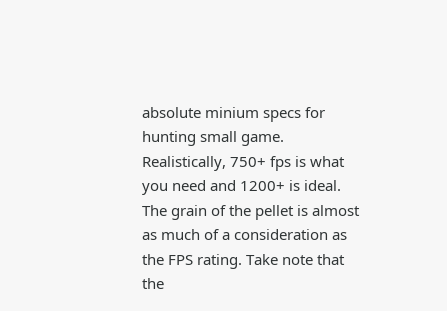absolute minium specs for hunting small game. Realistically, 750+ fps is what you need and 1200+ is ideal. The grain of the pellet is almost as much of a consideration as the FPS rating. Take note that the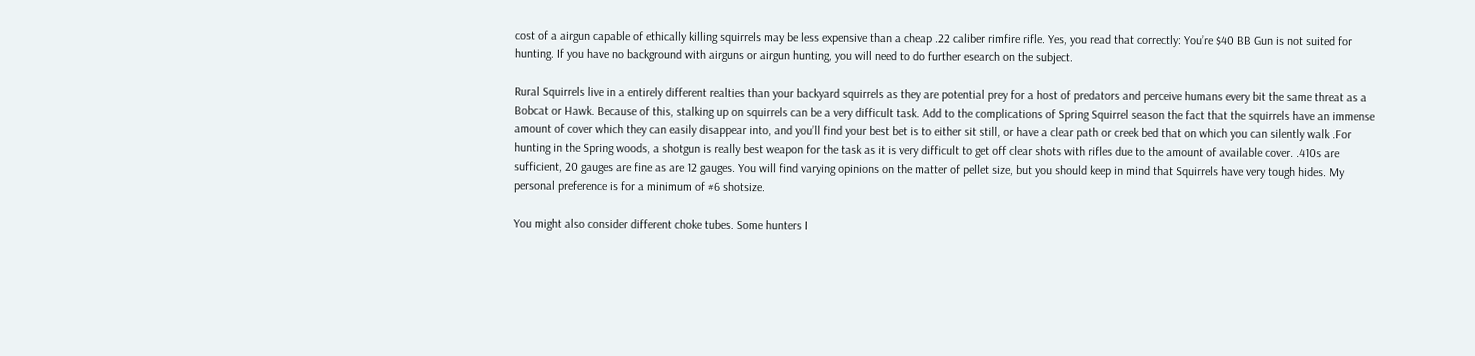cost of a airgun capable of ethically killing squirrels may be less expensive than a cheap .22 caliber rimfire rifle. Yes, you read that correctly: You’re $40 BB Gun is not suited for hunting. If you have no background with airguns or airgun hunting, you will need to do further esearch on the subject.

Rural Squirrels live in a entirely different realties than your backyard squirrels as they are potential prey for a host of predators and perceive humans every bit the same threat as a Bobcat or Hawk. Because of this, stalking up on squirrels can be a very difficult task. Add to the complications of Spring Squirrel season the fact that the squirrels have an immense amount of cover which they can easily disappear into, and you’ll find your best bet is to either sit still, or have a clear path or creek bed that on which you can silently walk .For hunting in the Spring woods, a shotgun is really best weapon for the task as it is very difficult to get off clear shots with rifles due to the amount of available cover. .410s are sufficient, 20 gauges are fine as are 12 gauges. You will find varying opinions on the matter of pellet size, but you should keep in mind that Squirrels have very tough hides. My personal preference is for a minimum of #6 shotsize.

You might also consider different choke tubes. Some hunters I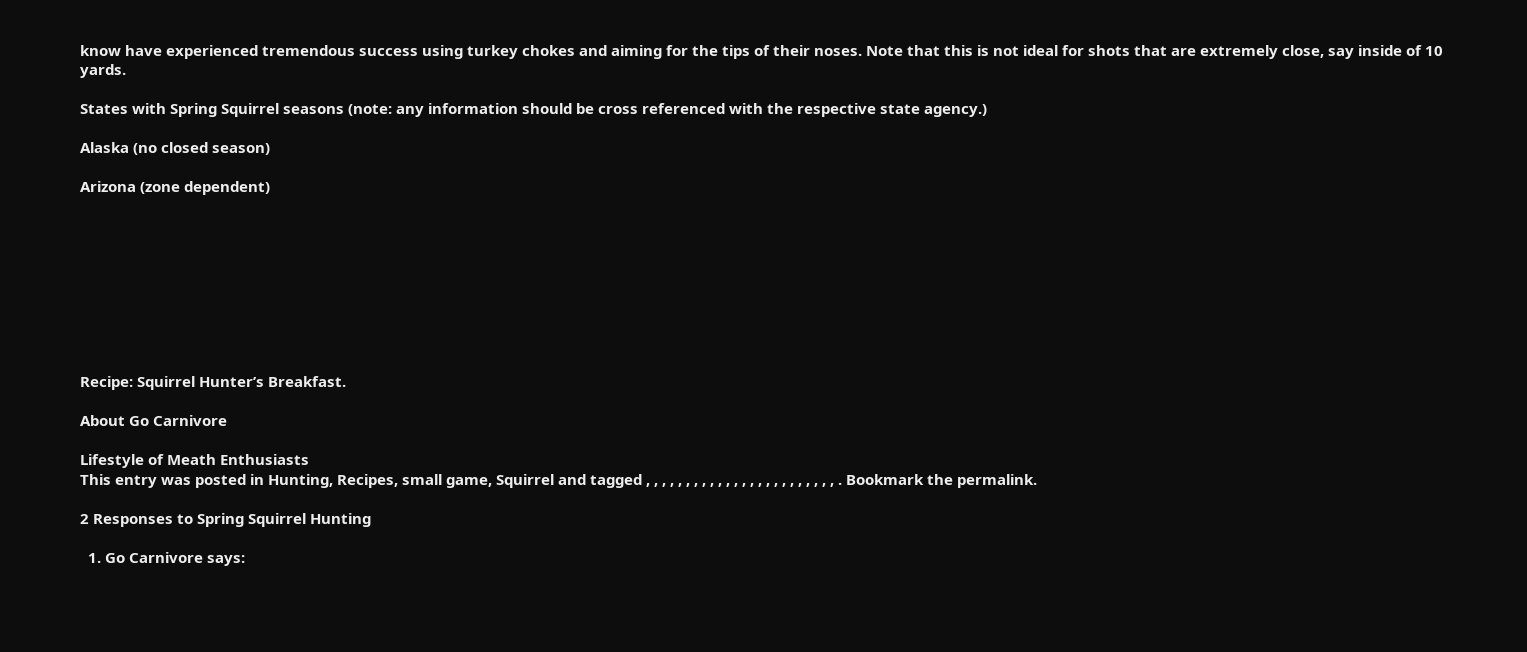know have experienced tremendous success using turkey chokes and aiming for the tips of their noses. Note that this is not ideal for shots that are extremely close, say inside of 10 yards.

States with Spring Squirrel seasons (note: any information should be cross referenced with the respective state agency.)

Alaska (no closed season)

Arizona (zone dependent)









Recipe: Squirrel Hunter’s Breakfast.

About Go Carnivore

Lifestyle of Meath Enthusiasts
This entry was posted in Hunting, Recipes, small game, Squirrel and tagged , , , , , , , , , , , , , , , , , , , , , , , , . Bookmark the permalink.

2 Responses to Spring Squirrel Hunting

  1. Go Carnivore says: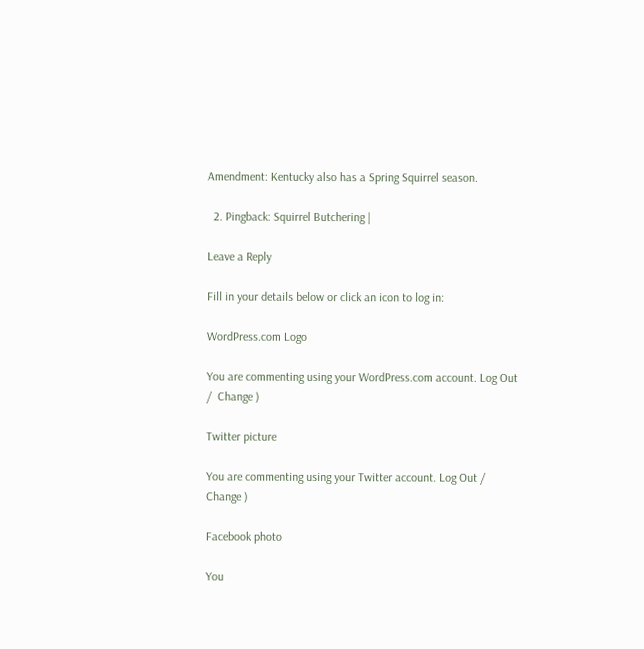Amendment: Kentucky also has a Spring Squirrel season.

  2. Pingback: Squirrel Butchering |

Leave a Reply

Fill in your details below or click an icon to log in:

WordPress.com Logo

You are commenting using your WordPress.com account. Log Out /  Change )

Twitter picture

You are commenting using your Twitter account. Log Out /  Change )

Facebook photo

You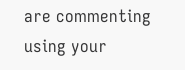are commenting using your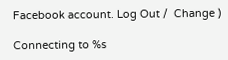Facebook account. Log Out /  Change )

Connecting to %s